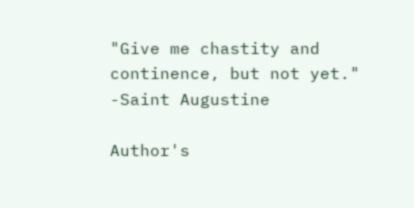"Give me chastity and continence, but not yet." -Saint Augustine

Author's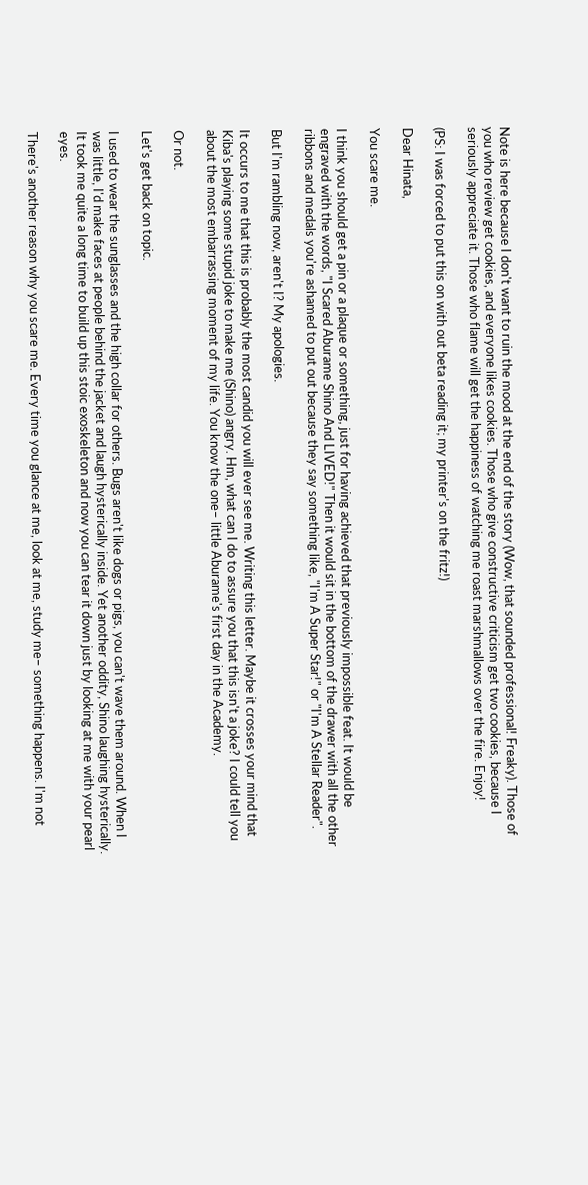Note is here because I don't want to ruin the mood at the end of the story (Wow, that sounded professional! Freaky). Those of you who review get cookies, and everyone likes cookies. Those who give constructive criticism get two cookies, because I seriously appreciate it. Those who flame will get the happiness of watching me roast marshmallows over the fire. Enjoy!

(PS: I was forced to put this on with out beta reading it; my printer's on the fritz!)

Dear Hinata,

You scare me.

I think you should get a pin or a plaque or something, just for having achieved that previously impossible feat. It would be engraved with the words, "I Scared Aburame Shino And LIVED!" Then it would sit in the bottom of the drawer with all the other ribbons and medals you're ashamed to put out because they say something like, "I'm A Super Star!" or "I'm A Stellar Reader".

But I'm rambling now, aren't I? My apologies.

It occurs to me that this is probably the most candid you will ever see me. Writing this letter. Maybe it crosses your mind that Kiba's playing some stupid joke to make me (Shino) angry. Hm, what can I do to assure you that this isn't a joke? I could tell you about the most embarrassing moment of my life. You know the one– little Aburame's first day in the Academy.

Or not.

Let's get back on topic.

I used to wear the sunglasses and the high collar for others. Bugs aren't like dogs or pigs, you can't wave them around. When I was little, I'd make faces at people behind the jacket and laugh hysterically inside. Yet another oddity, Shino laughing hysterically. It took me quite a long time to build up this stoic exoskeleton and now you can tear it down just by looking at me with your pearl eyes.

There's another reason why you scare me. Every time you glance at me, look at me, study me– something happens. I'm not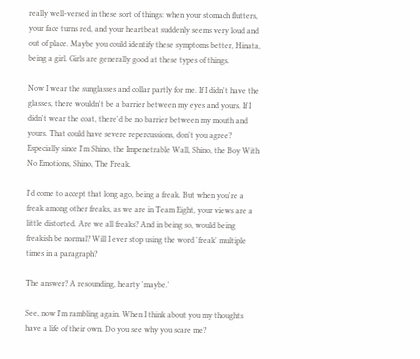really well-versed in these sort of things: when your stomach flutters, your face turns red, and your heartbeat suddenly seems very loud and out of place. Maybe you could identify these symptoms better, Hinata, being a girl. Girls are generally good at these types of things.

Now I wear the sunglasses and collar partly for me. If I didn't have the glasses, there wouldn't be a barrier between my eyes and yours. If I didn't wear the coat, there'd be no barrier between my mouth and yours. That could have severe repercussions, don't you agree? Especially since I'm Shino, the Impenetrable Wall, Shino, the Boy With No Emotions, Shino, The Freak.

I'd come to accept that long ago, being a freak. But when you're a freak among other freaks, as we are in Team Eight, your views are a little distorted. Are we all freaks? And in being so, would being freakish be normal? Will I ever stop using the word 'freak' multiple times in a paragraph?

The answer? A resounding, hearty 'maybe.'

See, now I'm rambling again. When I think about you my thoughts have a life of their own. Do you see why you scare me?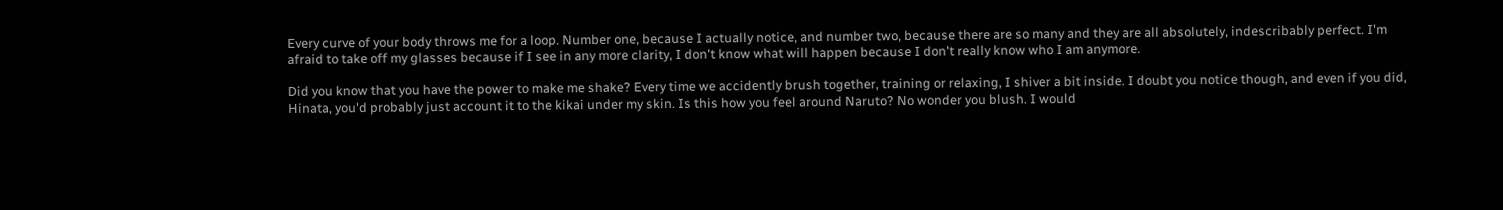Every curve of your body throws me for a loop. Number one, because I actually notice, and number two, because there are so many and they are all absolutely, indescribably perfect. I'm afraid to take off my glasses because if I see in any more clarity, I don't know what will happen because I don't really know who I am anymore.

Did you know that you have the power to make me shake? Every time we accidently brush together, training or relaxing, I shiver a bit inside. I doubt you notice though, and even if you did, Hinata, you'd probably just account it to the kikai under my skin. Is this how you feel around Naruto? No wonder you blush. I would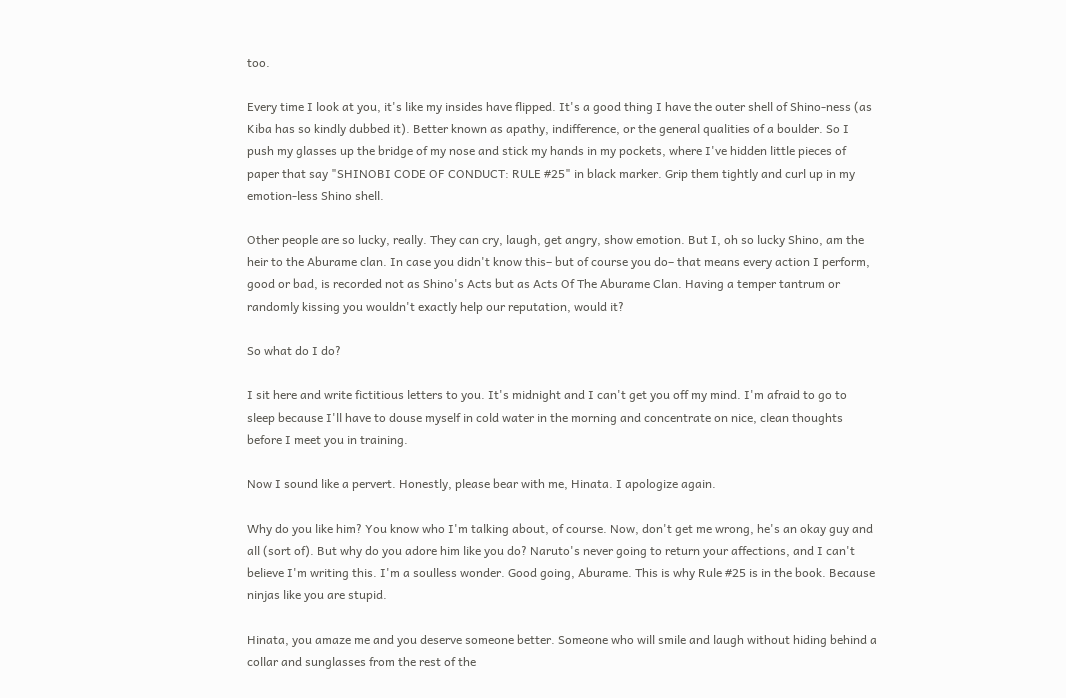too.

Every time I look at you, it's like my insides have flipped. It's a good thing I have the outer shell of Shino-ness (as Kiba has so kindly dubbed it). Better known as apathy, indifference, or the general qualities of a boulder. So I push my glasses up the bridge of my nose and stick my hands in my pockets, where I've hidden little pieces of paper that say "SHINOBI CODE OF CONDUCT: RULE #25" in black marker. Grip them tightly and curl up in my emotion-less Shino shell.

Other people are so lucky, really. They can cry, laugh, get angry, show emotion. But I, oh so lucky Shino, am the heir to the Aburame clan. In case you didn't know this– but of course you do– that means every action I perform, good or bad, is recorded not as Shino's Acts but as Acts Of The Aburame Clan. Having a temper tantrum or randomly kissing you wouldn't exactly help our reputation, would it?

So what do I do?

I sit here and write fictitious letters to you. It's midnight and I can't get you off my mind. I'm afraid to go to sleep because I'll have to douse myself in cold water in the morning and concentrate on nice, clean thoughts before I meet you in training.

Now I sound like a pervert. Honestly, please bear with me, Hinata. I apologize again.

Why do you like him? You know who I'm talking about, of course. Now, don't get me wrong, he's an okay guy and all (sort of). But why do you adore him like you do? Naruto's never going to return your affections, and I can't believe I'm writing this. I'm a soulless wonder. Good going, Aburame. This is why Rule #25 is in the book. Because ninjas like you are stupid.

Hinata, you amaze me and you deserve someone better. Someone who will smile and laugh without hiding behind a collar and sunglasses from the rest of the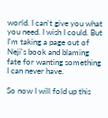world. I can't give you what you need. I wish I could. But I'm taking a page out of Neji's book and blaming fate for wanting something I can never have.

So now I will fold up this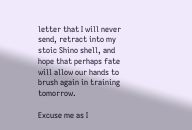letter that I will never send, retract into my stoic Shino shell, and hope that perhaps fate will allow our hands to brush again in training tomorrow.

Excuse me as I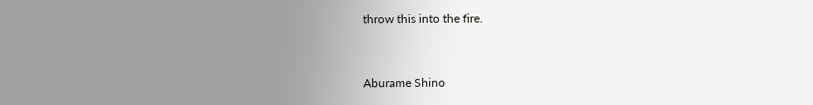throw this into the fire.


Aburame Shino